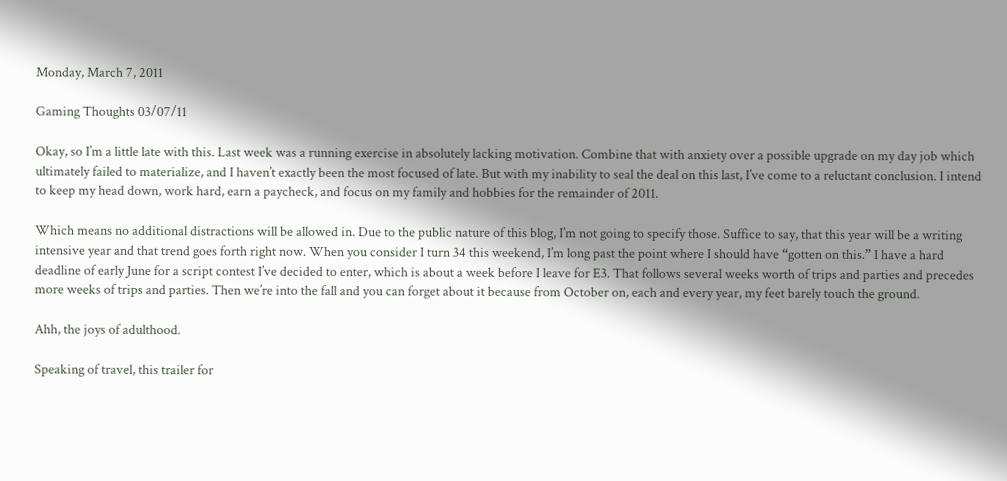Monday, March 7, 2011

Gaming Thoughts 03/07/11

Okay, so I’m a little late with this. Last week was a running exercise in absolutely lacking motivation. Combine that with anxiety over a possible upgrade on my day job which ultimately failed to materialize, and I haven’t exactly been the most focused of late. But with my inability to seal the deal on this last, I’ve come to a reluctant conclusion. I intend to keep my head down, work hard, earn a paycheck, and focus on my family and hobbies for the remainder of 2011.

Which means no additional distractions will be allowed in. Due to the public nature of this blog, I’m not going to specify those. Suffice to say, that this year will be a writing intensive year and that trend goes forth right now. When you consider I turn 34 this weekend, I’m long past the point where I should have “gotten on this.” I have a hard deadline of early June for a script contest I’ve decided to enter, which is about a week before I leave for E3. That follows several weeks worth of trips and parties and precedes more weeks of trips and parties. Then we’re into the fall and you can forget about it because from October on, each and every year, my feet barely touch the ground.

Ahh, the joys of adulthood.

Speaking of travel, this trailer for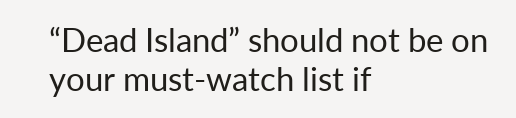“Dead Island” should not be on your must-watch list if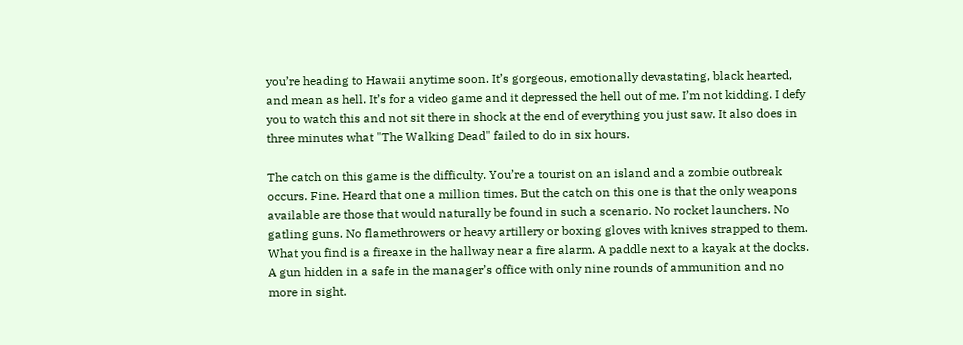you’re heading to Hawaii anytime soon. It’s gorgeous, emotionally devastating, black hearted, and mean as hell. It’s for a video game and it depressed the hell out of me. I’m not kidding. I defy you to watch this and not sit there in shock at the end of everything you just saw. It also does in three minutes what "The Walking Dead" failed to do in six hours.

The catch on this game is the difficulty. You’re a tourist on an island and a zombie outbreak occurs. Fine. Heard that one a million times. But the catch on this one is that the only weapons available are those that would naturally be found in such a scenario. No rocket launchers. No gatling guns. No flamethrowers or heavy artillery or boxing gloves with knives strapped to them. What you find is a fireaxe in the hallway near a fire alarm. A paddle next to a kayak at the docks. A gun hidden in a safe in the manager’s office with only nine rounds of ammunition and no more in sight.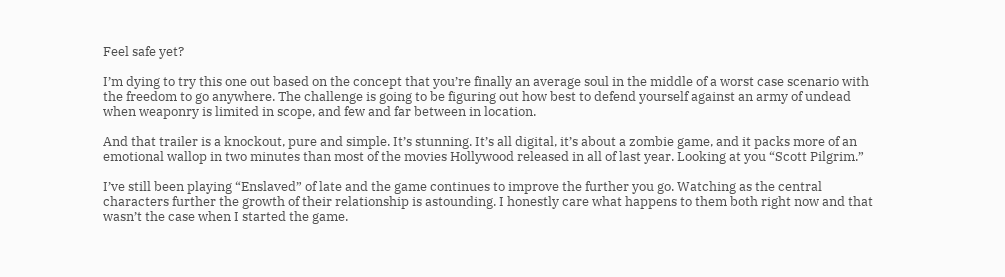Feel safe yet?

I’m dying to try this one out based on the concept that you’re finally an average soul in the middle of a worst case scenario with the freedom to go anywhere. The challenge is going to be figuring out how best to defend yourself against an army of undead when weaponry is limited in scope, and few and far between in location.

And that trailer is a knockout, pure and simple. It’s stunning. It’s all digital, it’s about a zombie game, and it packs more of an emotional wallop in two minutes than most of the movies Hollywood released in all of last year. Looking at you “Scott Pilgrim.”

I’ve still been playing “Enslaved” of late and the game continues to improve the further you go. Watching as the central characters further the growth of their relationship is astounding. I honestly care what happens to them both right now and that wasn’t the case when I started the game.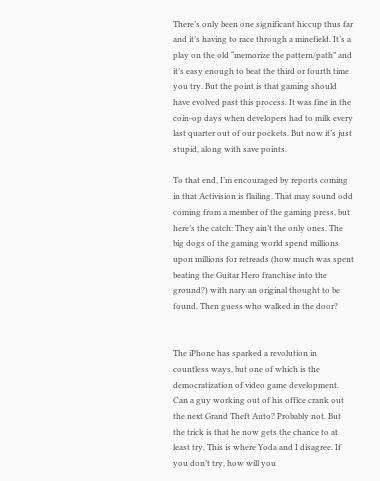There’s only been one significant hiccup thus far and it’s having to race through a minefield. It’s a play on the old “memorize the pattern/path” and it’s easy enough to beat the third or fourth time you try. But the point is that gaming should have evolved past this process. It was fine in the coin-op days when developers had to milk every last quarter out of our pockets. But now it’s just stupid, along with save points.

To that end, I’m encouraged by reports coming in that Activision is flailing. That may sound odd coming from a member of the gaming press, but here’s the catch: They ain’t the only ones. The big dogs of the gaming world spend millions upon millions for retreads (how much was spent beating the Guitar Hero franchise into the ground?) with nary an original thought to be found. Then guess who walked in the door?


The iPhone has sparked a revolution in countless ways, but one of which is the democratization of video game development. Can a guy working out of his office crank out the next Grand Theft Auto? Probably not. But the trick is that he now gets the chance to at least try. This is where Yoda and I disagree. If you don’t try, how will you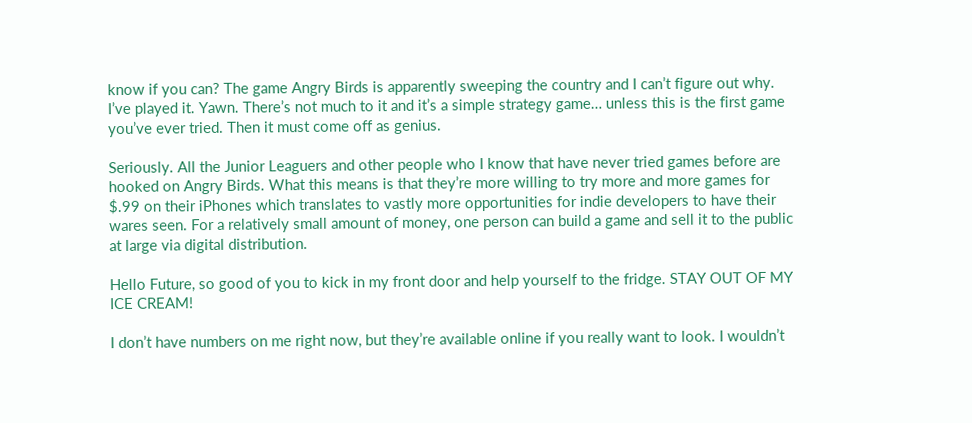know if you can? The game Angry Birds is apparently sweeping the country and I can’t figure out why. I’ve played it. Yawn. There’s not much to it and it’s a simple strategy game… unless this is the first game you’ve ever tried. Then it must come off as genius.

Seriously. All the Junior Leaguers and other people who I know that have never tried games before are hooked on Angry Birds. What this means is that they’re more willing to try more and more games for $.99 on their iPhones which translates to vastly more opportunities for indie developers to have their wares seen. For a relatively small amount of money, one person can build a game and sell it to the public at large via digital distribution.

Hello Future, so good of you to kick in my front door and help yourself to the fridge. STAY OUT OF MY ICE CREAM!

I don’t have numbers on me right now, but they’re available online if you really want to look. I wouldn’t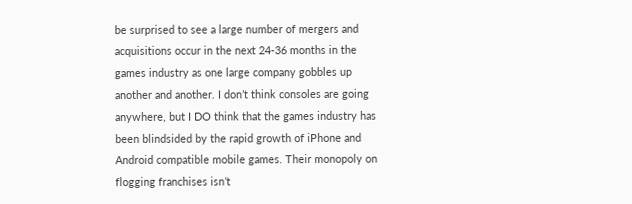be surprised to see a large number of mergers and acquisitions occur in the next 24-36 months in the games industry as one large company gobbles up another and another. I don’t think consoles are going anywhere, but I DO think that the games industry has been blindsided by the rapid growth of iPhone and Android compatible mobile games. Their monopoly on flogging franchises isn’t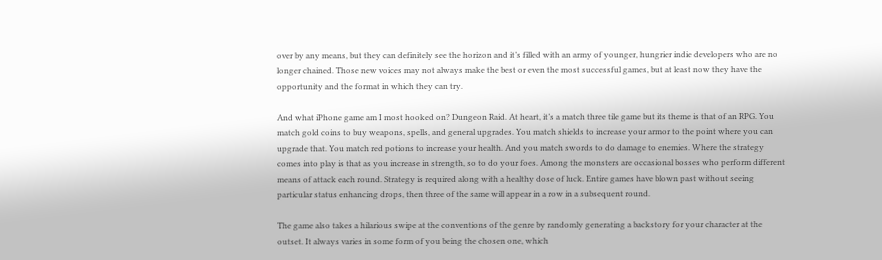over by any means, but they can definitely see the horizon and it’s filled with an army of younger, hungrier indie developers who are no longer chained. Those new voices may not always make the best or even the most successful games, but at least now they have the opportunity and the format in which they can try.

And what iPhone game am I most hooked on? Dungeon Raid. At heart, it’s a match three tile game but its theme is that of an RPG. You match gold coins to buy weapons, spells, and general upgrades. You match shields to increase your armor to the point where you can upgrade that. You match red potions to increase your health. And you match swords to do damage to enemies. Where the strategy comes into play is that as you increase in strength, so to do your foes. Among the monsters are occasional bosses who perform different means of attack each round. Strategy is required along with a healthy dose of luck. Entire games have blown past without seeing particular status enhancing drops, then three of the same will appear in a row in a subsequent round.

The game also takes a hilarious swipe at the conventions of the genre by randomly generating a backstory for your character at the outset. It always varies in some form of you being the chosen one, which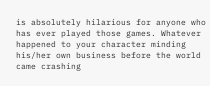is absolutely hilarious for anyone who has ever played those games. Whatever happened to your character minding his/her own business before the world came crashing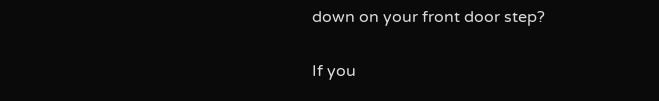down on your front door step?

If you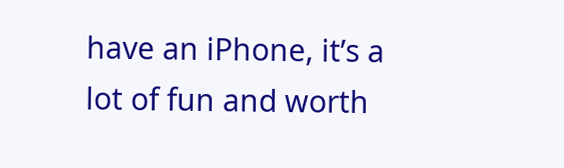have an iPhone, it’s a lot of fun and worth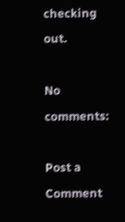checking out.

No comments:

Post a Comment